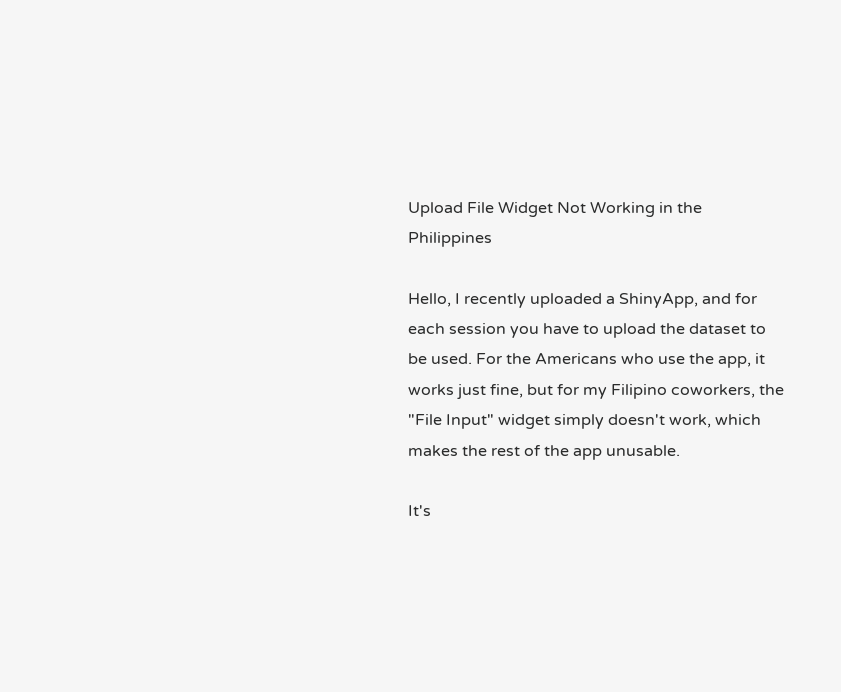Upload File Widget Not Working in the Philippines

Hello, I recently uploaded a ShinyApp, and for each session you have to upload the dataset to be used. For the Americans who use the app, it works just fine, but for my Filipino coworkers, the "File Input" widget simply doesn't work, which makes the rest of the app unusable.

It's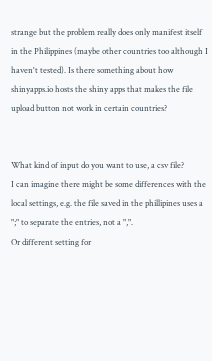strange but the problem really does only manifest itself in the Philippines (maybe other countries too although I haven't tested). Is there something about how shinyapps.io hosts the shiny apps that makes the file upload button not work in certain countries?


What kind of input do you want to use, a csv file?
I can imagine there might be some differences with the local settings, e.g. the file saved in the phillipines uses a ";" to separate the entries, not a ",".
Or different setting for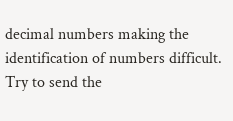decimal numbers making the identification of numbers difficult.
Try to send the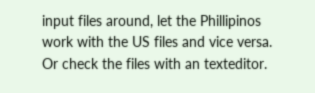input files around, let the Phillipinos work with the US files and vice versa. Or check the files with an texteditor.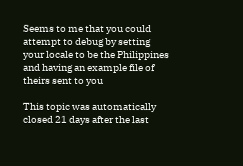Seems to me that you could attempt to debug by setting your locale to be the Philippines and having an example file of theirs sent to you

This topic was automatically closed 21 days after the last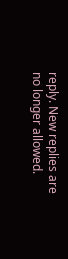reply. New replies are no longer allowed.